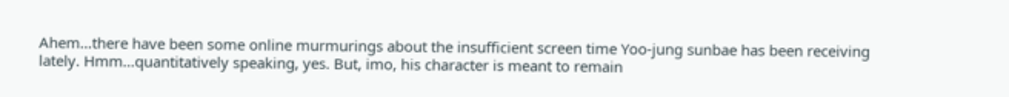Ahem…there have been some online murmurings about the insufficient screen time Yoo-jung sunbae has been receiving lately. Hmm…quantitatively speaking, yes. But, imo, his character is meant to remain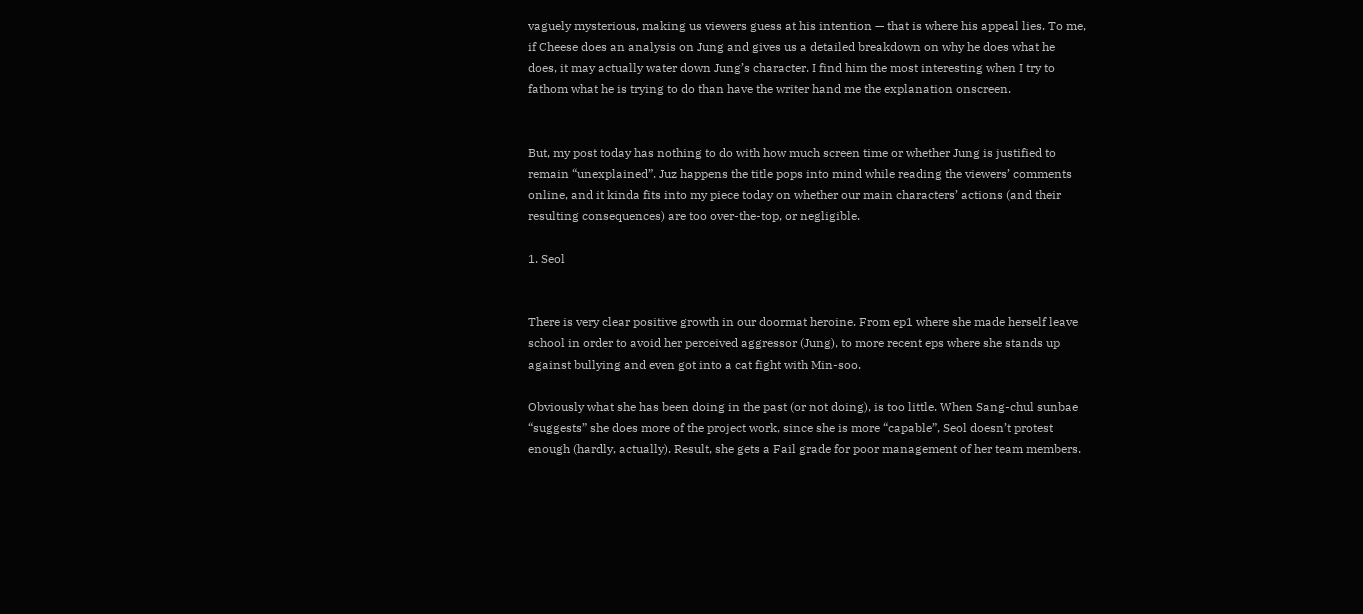vaguely mysterious, making us viewers guess at his intention — that is where his appeal lies. To me, if Cheese does an analysis on Jung and gives us a detailed breakdown on why he does what he does, it may actually water down Jung’s character. I find him the most interesting when I try to fathom what he is trying to do than have the writer hand me the explanation onscreen.


But, my post today has nothing to do with how much screen time or whether Jung is justified to remain “unexplained”. Juz happens the title pops into mind while reading the viewers’ comments online, and it kinda fits into my piece today on whether our main characters’ actions (and their resulting consequences) are too over-the-top, or negligible.

1. Seol


There is very clear positive growth in our doormat heroine. From ep1 where she made herself leave school in order to avoid her perceived aggressor (Jung), to more recent eps where she stands up against bullying and even got into a cat fight with Min-soo.

Obviously what she has been doing in the past (or not doing), is too little. When Sang-chul sunbae “suggests” she does more of the project work, since she is more “capable”, Seol doesn’t protest enough (hardly, actually). Result, she gets a Fail grade for poor management of her team members.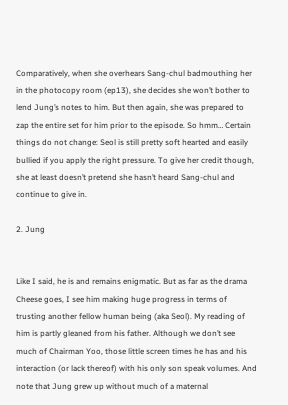Comparatively, when she overhears Sang-chul badmouthing her in the photocopy room (ep13), she decides she won’t bother to lend Jung’s notes to him. But then again, she was prepared to zap the entire set for him prior to the episode. So hmm… Certain things do not change: Seol is still pretty soft hearted and easily bullied if you apply the right pressure. To give her credit though, she at least doesn’t pretend she hasn’t heard Sang-chul and continue to give in.

2. Jung


Like I said, he is and remains enigmatic. But as far as the drama Cheese goes, I see him making huge progress in terms of trusting another fellow human being (aka Seol). My reading of him is partly gleaned from his father. Although we don’t see much of Chairman Yoo, those little screen times he has and his interaction (or lack thereof) with his only son speak volumes. And note that Jung grew up without much of a maternal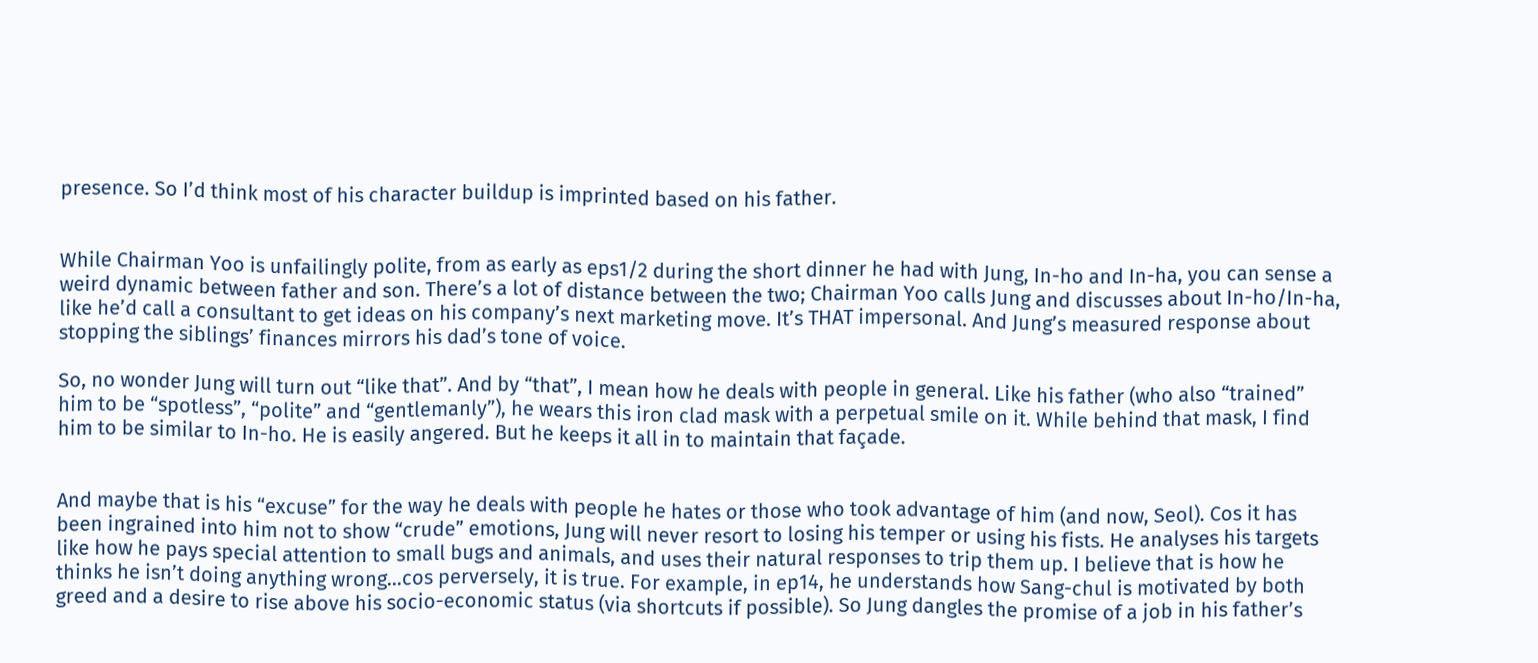presence. So I’d think most of his character buildup is imprinted based on his father.


While Chairman Yoo is unfailingly polite, from as early as eps1/2 during the short dinner he had with Jung, In-ho and In-ha, you can sense a weird dynamic between father and son. There’s a lot of distance between the two; Chairman Yoo calls Jung and discusses about In-ho/In-ha, like he’d call a consultant to get ideas on his company’s next marketing move. It’s THAT impersonal. And Jung’s measured response about stopping the siblings’ finances mirrors his dad’s tone of voice.

So, no wonder Jung will turn out “like that”. And by “that”, I mean how he deals with people in general. Like his father (who also “trained” him to be “spotless”, “polite” and “gentlemanly”), he wears this iron clad mask with a perpetual smile on it. While behind that mask, I find him to be similar to In-ho. He is easily angered. But he keeps it all in to maintain that façade.


And maybe that is his “excuse” for the way he deals with people he hates or those who took advantage of him (and now, Seol). Cos it has been ingrained into him not to show “crude” emotions, Jung will never resort to losing his temper or using his fists. He analyses his targets like how he pays special attention to small bugs and animals, and uses their natural responses to trip them up. I believe that is how he thinks he isn’t doing anything wrong…cos perversely, it is true. For example, in ep14, he understands how Sang-chul is motivated by both greed and a desire to rise above his socio-economic status (via shortcuts if possible). So Jung dangles the promise of a job in his father’s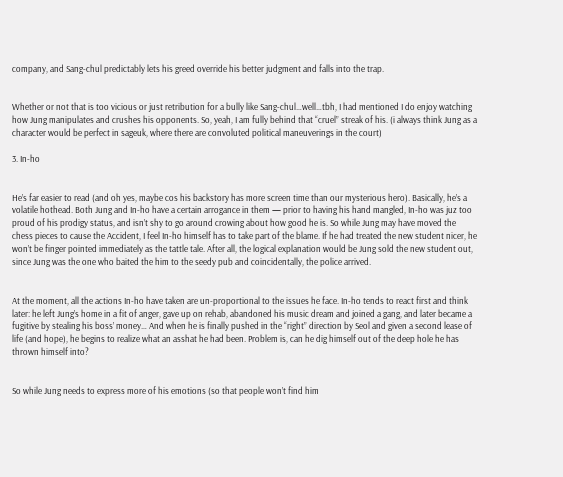company, and Sang-chul predictably lets his greed override his better judgment and falls into the trap.


Whether or not that is too vicious or just retribution for a bully like Sang-chul…well…tbh, I had mentioned I do enjoy watching how Jung manipulates and crushes his opponents. So, yeah, I am fully behind that “cruel” streak of his. (i always think Jung as a character would be perfect in sageuk, where there are convoluted political maneuverings in the court)

3. In-ho


He’s far easier to read (and oh yes, maybe cos his backstory has more screen time than our mysterious hero). Basically, he’s a volatile hothead. Both Jung and In-ho have a certain arrogance in them — prior to having his hand mangled, In-ho was juz too proud of his prodigy status, and isn’t shy to go around crowing about how good he is. So while Jung may have moved the chess pieces to cause the Accident, I feel In-ho himself has to take part of the blame. If he had treated the new student nicer, he won’t be finger pointed immediately as the tattle tale. After all, the logical explanation would be Jung sold the new student out, since Jung was the one who baited the him to the seedy pub and coincidentally, the police arrived.


At the moment, all the actions In-ho have taken are un-proportional to the issues he face. In-ho tends to react first and think later: he left Jung’s home in a fit of anger, gave up on rehab, abandoned his music dream and joined a gang, and later became a fugitive by stealing his boss’ money… And when he is finally pushed in the “right” direction by Seol and given a second lease of life (and hope), he begins to realize what an asshat he had been. Problem is, can he dig himself out of the deep hole he has thrown himself into?


So while Jung needs to express more of his emotions (so that people won’t find him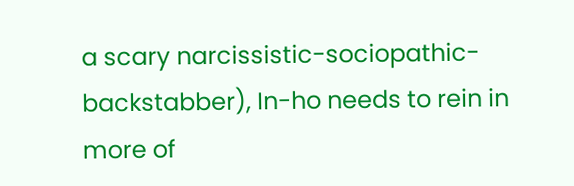a scary narcissistic-sociopathic-backstabber), In-ho needs to rein in more of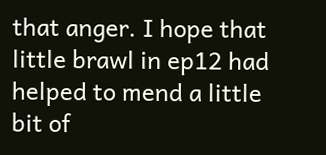that anger. I hope that little brawl in ep12 had helped to mend a little bit of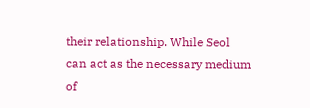their relationship. While Seol can act as the necessary medium of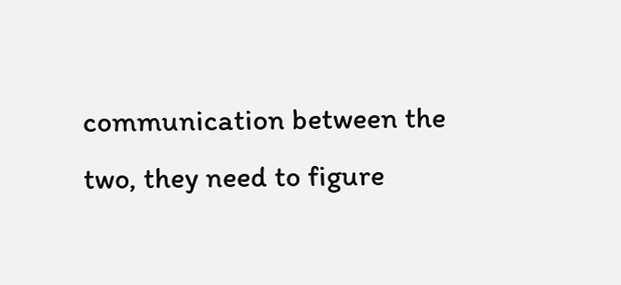communication between the two, they need to figure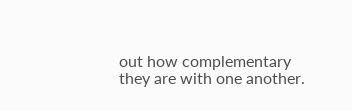out how complementary they are with one another.